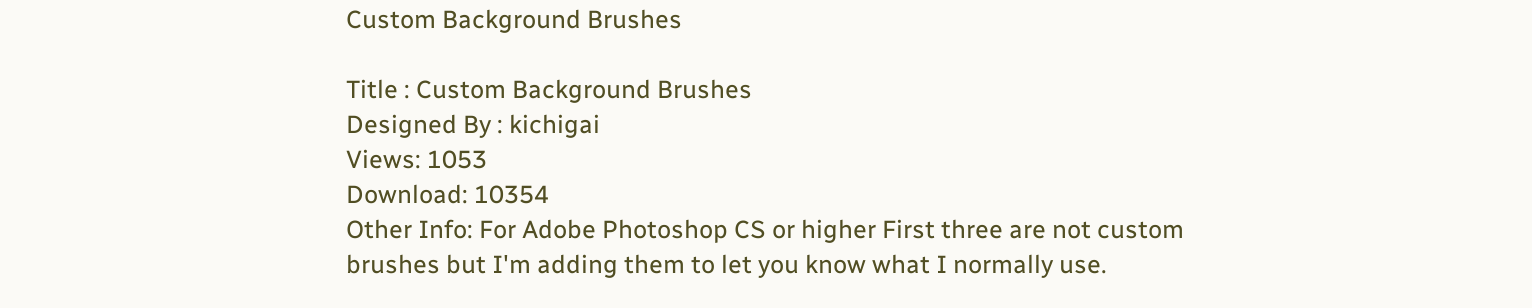Custom Background Brushes

Title : Custom Background Brushes
Designed By : kichigai
Views: 1053
Download: 10354
Other Info: For Adobe Photoshop CS or higher First three are not custom brushes but I'm adding them to let you know what I normally use.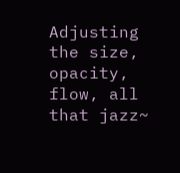Adjusting the size, opacity, flow, all that jazz~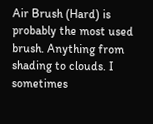Air Brush (Hard) is probably the most used brush. Anything from shading to clouds. I sometimes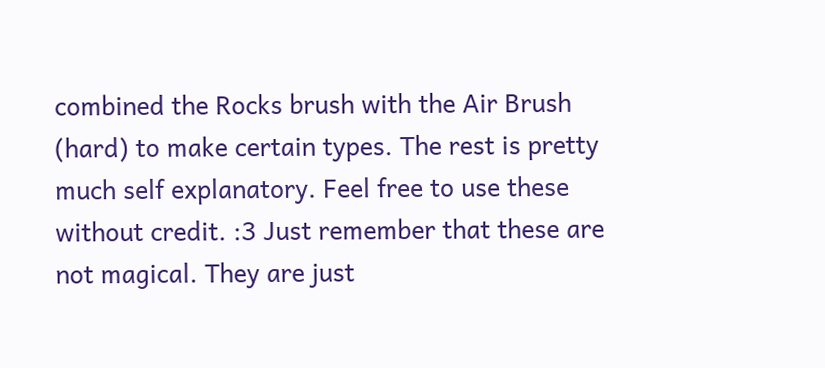combined the Rocks brush with the Air Brush (hard) to make certain types. The rest is pretty much self explanatory. Feel free to use these without credit. :3 Just remember that these are not magical. They are just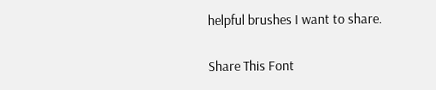helpful brushes I want to share.

Share This Font